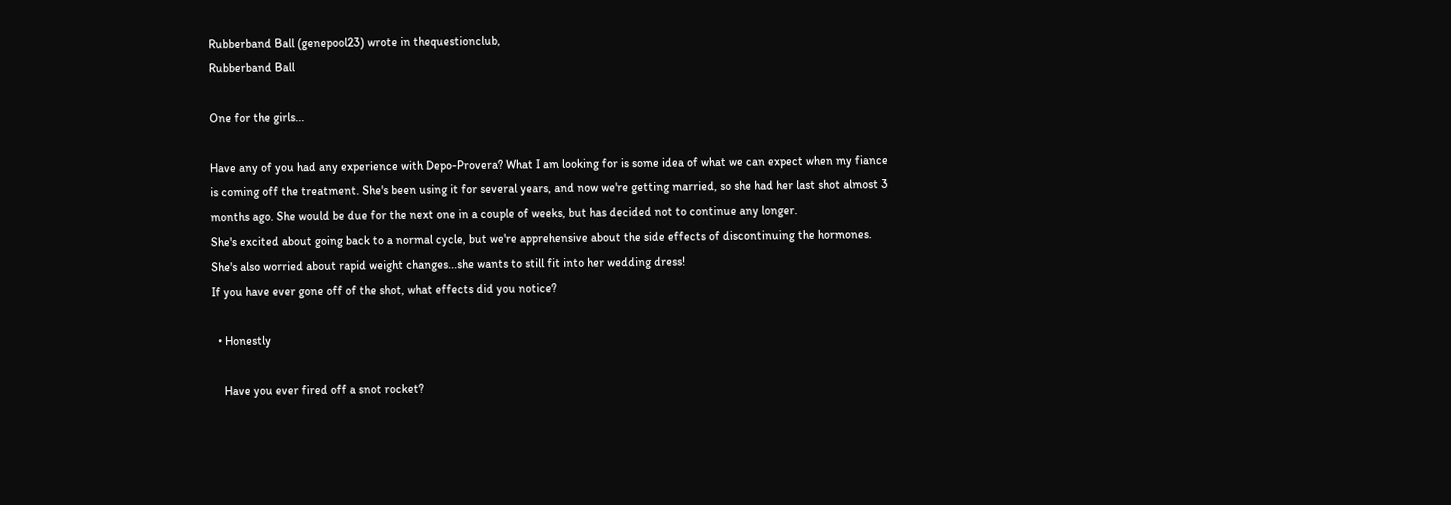Rubberband Ball (genepool23) wrote in thequestionclub,
Rubberband Ball

One for the girls...

Have any of you had any experience with Depo-Provera? What I am looking for is some idea of what we can expect when my fiance is coming off the treatment. She's been using it for several years, and now we're getting married, so she had her last shot almost 3 months ago. She would be due for the next one in a couple of weeks, but has decided not to continue any longer.
She's excited about going back to a normal cycle, but we're apprehensive about the side effects of discontinuing the hormones.
She's also worried about rapid weight changes...she wants to still fit into her wedding dress!
If you have ever gone off of the shot, what effects did you notice?

  • Honestly

    Have you ever fired off a snot rocket?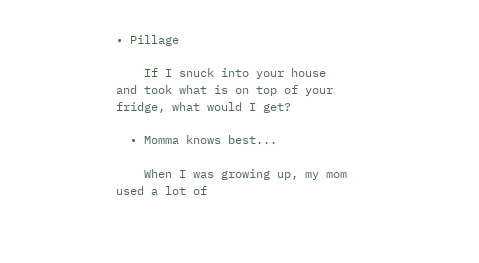• Pillage

    If I snuck into your house and took what is on top of your fridge, what would I get?

  • Momma knows best...

    When I was growing up, my mom used a lot of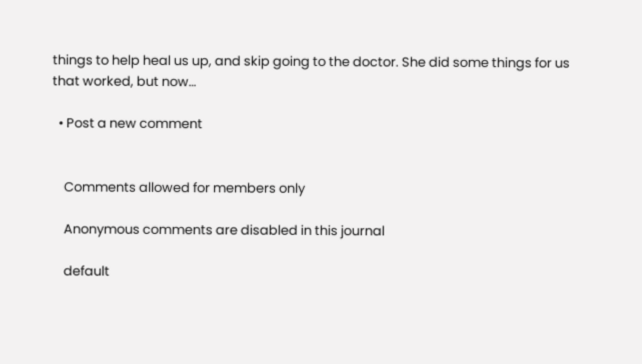things to help heal us up, and skip going to the doctor. She did some things for us that worked, but now…

  • Post a new comment


    Comments allowed for members only

    Anonymous comments are disabled in this journal

    default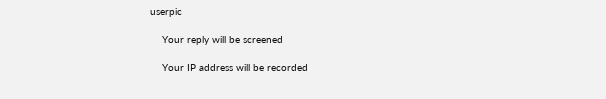userpic

    Your reply will be screened

    Your IP address will be recorded